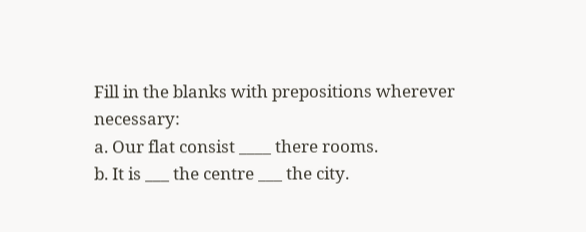Fill in the blanks with prepositions wherever necessary:
a. Our flat consist ____ there rooms.
b. It is ___ the centre ___ the city.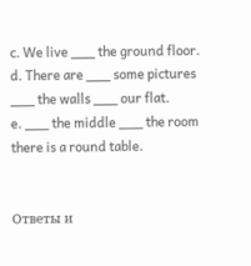c. We live ___ the ground floor.
d. There are ___ some pictures ___ the walls ___ our flat.
e. ___ the middle ___ the room there is a round table.


Ответы и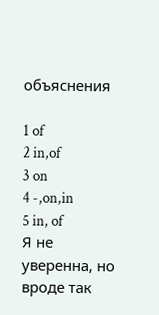объяснения

1 of
2 in,of
3 on
4 -,on,in
5 in, of
Я не уверенна, но вроде так